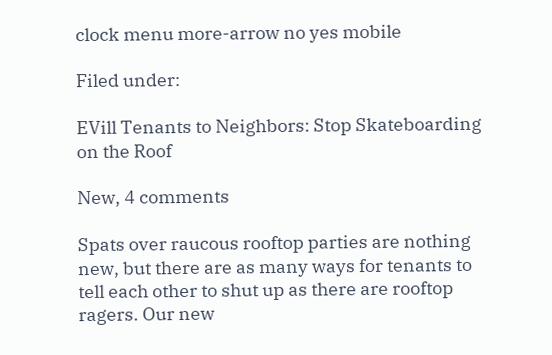clock menu more-arrow no yes mobile

Filed under:

EVill Tenants to Neighbors: Stop Skateboarding on the Roof

New, 4 comments

Spats over raucous rooftop parties are nothing new, but there are as many ways for tenants to tell each other to shut up as there are rooftop ragers. Our new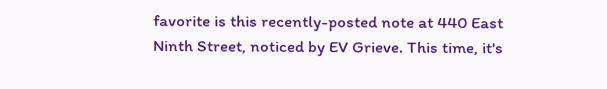favorite is this recently-posted note at 440 East Ninth Street, noticed by EV Grieve. This time, it's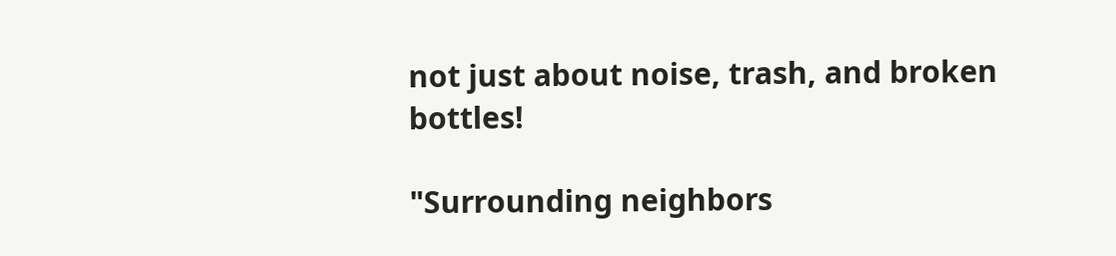not just about noise, trash, and broken bottles!

"Surrounding neighbors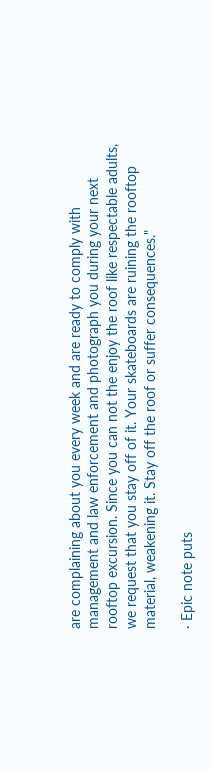are complaining about you every week and are ready to comply with management and law enforcement and photograph you during your next rooftop excursion. Since you can not the enjoy the roof like respectable adults, we request that you stay off of it. Your skateboards are ruining the rooftop material, weakening it. Stay off the roof or suffer consequences."

· Epic note puts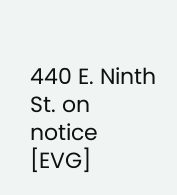440 E. Ninth St. on notice [EVG]